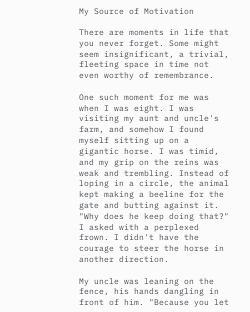My Source of Motivation

There are moments in life that you never forget. Some might seem insignificant, a trivial, fleeting space in time not even worthy of remembrance.

One such moment for me was when I was eight. I was visiting my aunt and uncle's farm, and somehow I found myself sitting up on a gigantic horse. I was timid, and my grip on the reins was weak and trembling. Instead of loping in a circle, the animal kept making a beeline for the gate and butting against it. "Why does he keep doing that?" I asked with a perplexed frown. I didn't have the courage to steer the horse in another direction.

My uncle was leaning on the fence, his hands dangling in front of him. "Because you let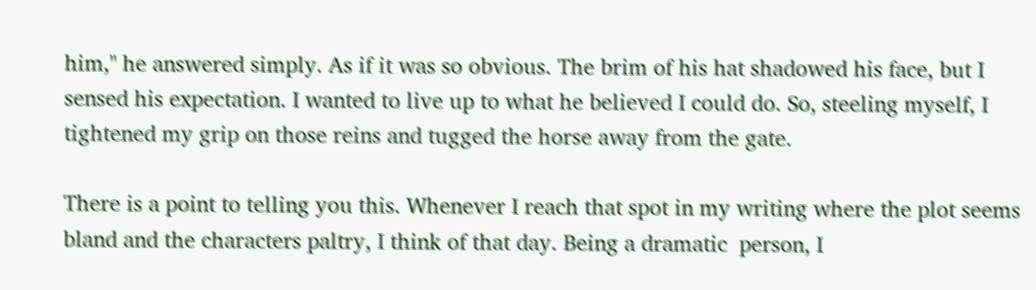him," he answered simply. As if it was so obvious. The brim of his hat shadowed his face, but I sensed his expectation. I wanted to live up to what he believed I could do. So, steeling myself, I tightened my grip on those reins and tugged the horse away from the gate.

There is a point to telling you this. Whenever I reach that spot in my writing where the plot seems bland and the characters paltry, I think of that day. Being a dramatic  person, I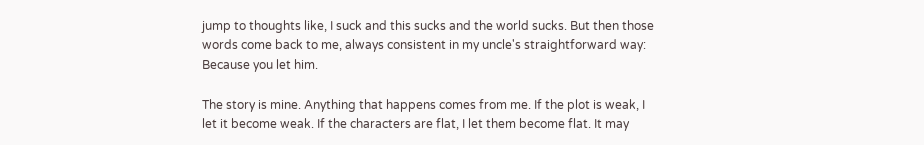jump to thoughts like, I suck and this sucks and the world sucks. But then those words come back to me, always consistent in my uncle's straightforward way: Because you let him.

The story is mine. Anything that happens comes from me. If the plot is weak, I let it become weak. If the characters are flat, I let them become flat. It may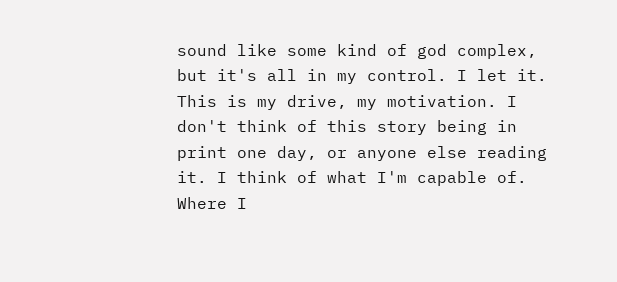sound like some kind of god complex, but it's all in my control. I let it. This is my drive, my motivation. I don't think of this story being in print one day, or anyone else reading it. I think of what I'm capable of. Where I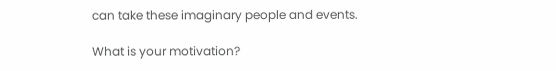can take these imaginary people and events.

What is your motivation?